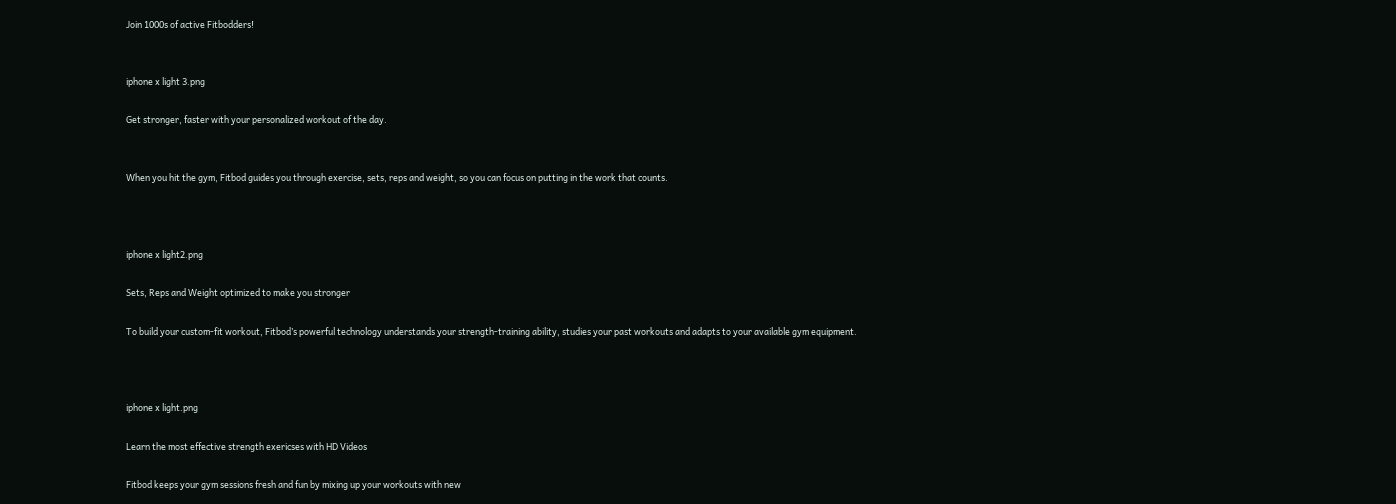Join 1000s of active Fitbodders!


iphone x light 3.png

Get stronger, faster with your personalized workout of the day.


When you hit the gym, Fitbod guides you through exercise, sets, reps and weight, so you can focus on putting in the work that counts.



iphone x light2.png

Sets, Reps and Weight optimized to make you stronger

To build your custom-fit workout, Fitbod’s powerful technology understands your strength-training ability, studies your past workouts and adapts to your available gym equipment.



iphone x light.png

Learn the most effective strength exericses with HD Videos

Fitbod keeps your gym sessions fresh and fun by mixing up your workouts with new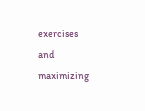exercises and maximizing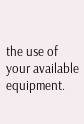the use of your available equipment.